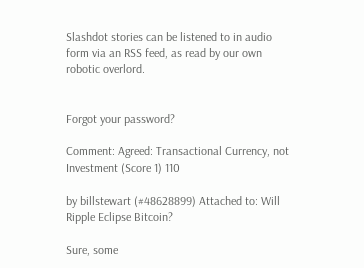Slashdot stories can be listened to in audio form via an RSS feed, as read by our own robotic overlord.


Forgot your password?

Comment: Agreed: Transactional Currency, not Investment (Score 1) 110

by billstewart (#48628899) Attached to: Will Ripple Eclipse Bitcoin?

Sure, some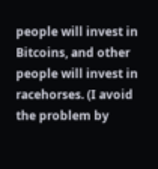people will invest in Bitcoins, and other people will invest in racehorses. (I avoid the problem by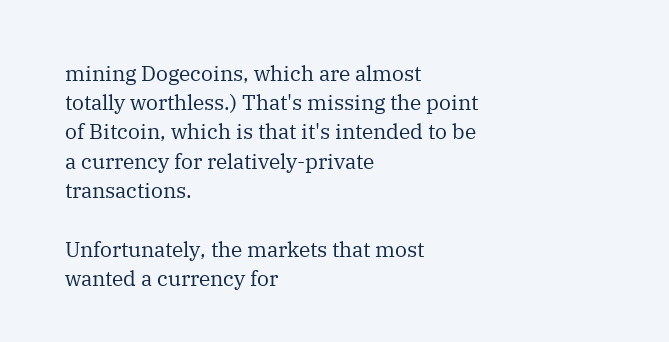mining Dogecoins, which are almost totally worthless.) That's missing the point of Bitcoin, which is that it's intended to be a currency for relatively-private transactions.

Unfortunately, the markets that most wanted a currency for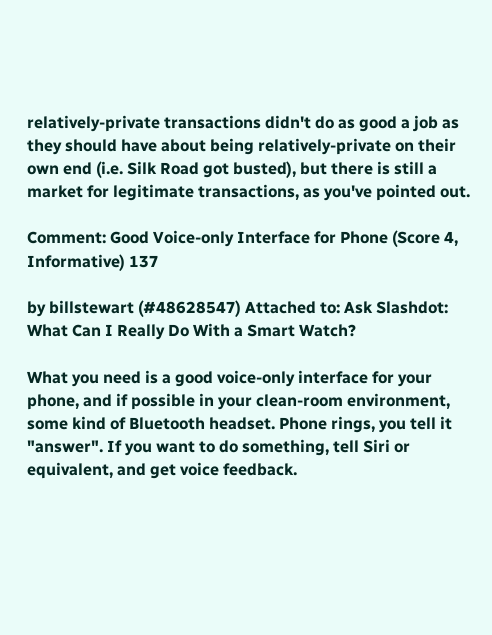relatively-private transactions didn't do as good a job as they should have about being relatively-private on their own end (i.e. Silk Road got busted), but there is still a market for legitimate transactions, as you've pointed out.

Comment: Good Voice-only Interface for Phone (Score 4, Informative) 137

by billstewart (#48628547) Attached to: Ask Slashdot: What Can I Really Do With a Smart Watch?

What you need is a good voice-only interface for your phone, and if possible in your clean-room environment, some kind of Bluetooth headset. Phone rings, you tell it "answer". If you want to do something, tell Siri or equivalent, and get voice feedback.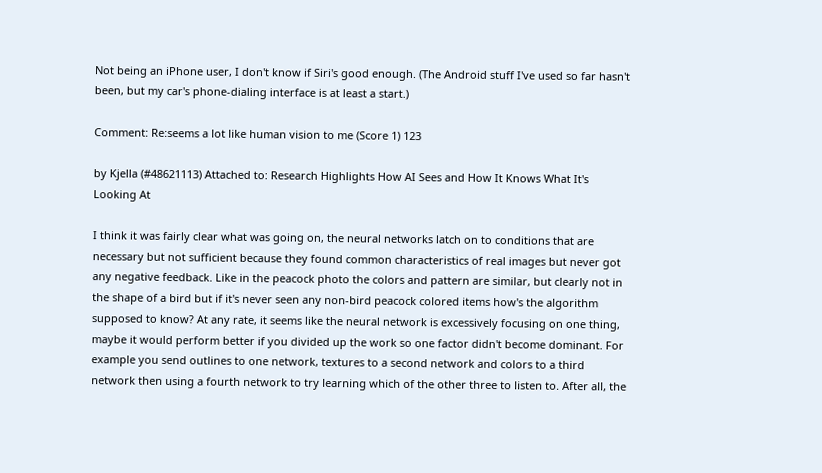Not being an iPhone user, I don't know if Siri's good enough. (The Android stuff I've used so far hasn't been, but my car's phone-dialing interface is at least a start.)

Comment: Re:seems a lot like human vision to me (Score 1) 123

by Kjella (#48621113) Attached to: Research Highlights How AI Sees and How It Knows What It's Looking At

I think it was fairly clear what was going on, the neural networks latch on to conditions that are necessary but not sufficient because they found common characteristics of real images but never got any negative feedback. Like in the peacock photo the colors and pattern are similar, but clearly not in the shape of a bird but if it's never seen any non-bird peacock colored items how's the algorithm supposed to know? At any rate, it seems like the neural network is excessively focusing on one thing, maybe it would perform better if you divided up the work so one factor didn't become dominant. For example you send outlines to one network, textures to a second network and colors to a third network then using a fourth network to try learning which of the other three to listen to. After all, the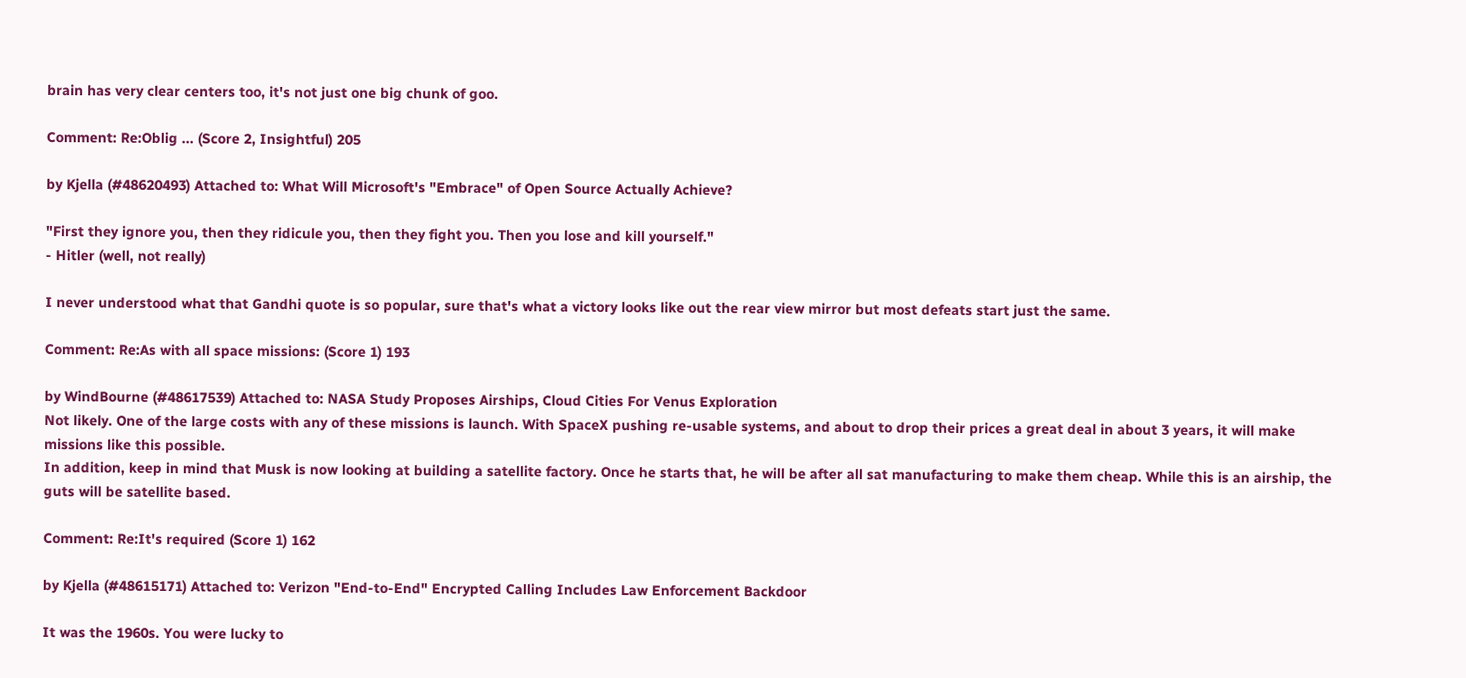brain has very clear centers too, it's not just one big chunk of goo.

Comment: Re:Oblig ... (Score 2, Insightful) 205

by Kjella (#48620493) Attached to: What Will Microsoft's "Embrace" of Open Source Actually Achieve?

"First they ignore you, then they ridicule you, then they fight you. Then you lose and kill yourself."
- Hitler (well, not really)

I never understood what that Gandhi quote is so popular, sure that's what a victory looks like out the rear view mirror but most defeats start just the same.

Comment: Re:As with all space missions: (Score 1) 193

by WindBourne (#48617539) Attached to: NASA Study Proposes Airships, Cloud Cities For Venus Exploration
Not likely. One of the large costs with any of these missions is launch. With SpaceX pushing re-usable systems, and about to drop their prices a great deal in about 3 years, it will make missions like this possible.
In addition, keep in mind that Musk is now looking at building a satellite factory. Once he starts that, he will be after all sat manufacturing to make them cheap. While this is an airship, the guts will be satellite based.

Comment: Re:It's required (Score 1) 162

by Kjella (#48615171) Attached to: Verizon "End-to-End" Encrypted Calling Includes Law Enforcement Backdoor

It was the 1960s. You were lucky to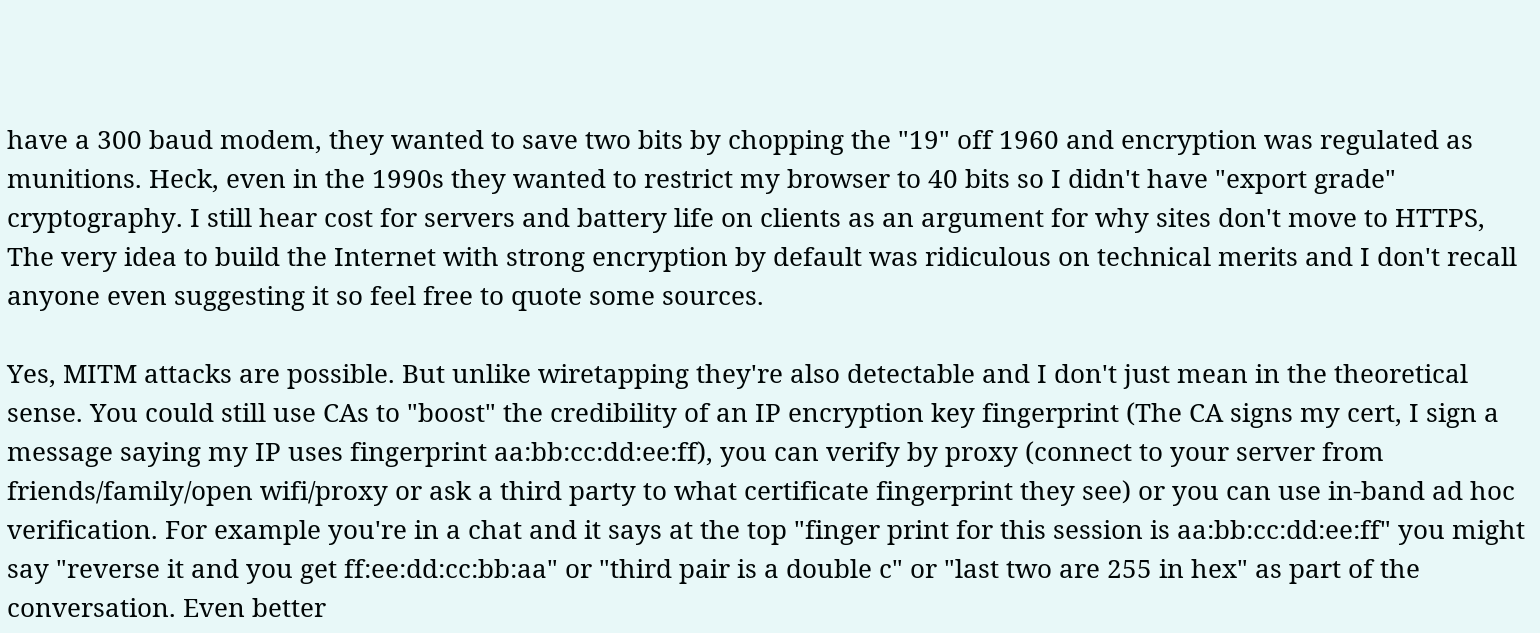have a 300 baud modem, they wanted to save two bits by chopping the "19" off 1960 and encryption was regulated as munitions. Heck, even in the 1990s they wanted to restrict my browser to 40 bits so I didn't have "export grade" cryptography. I still hear cost for servers and battery life on clients as an argument for why sites don't move to HTTPS, The very idea to build the Internet with strong encryption by default was ridiculous on technical merits and I don't recall anyone even suggesting it so feel free to quote some sources.

Yes, MITM attacks are possible. But unlike wiretapping they're also detectable and I don't just mean in the theoretical sense. You could still use CAs to "boost" the credibility of an IP encryption key fingerprint (The CA signs my cert, I sign a message saying my IP uses fingerprint aa:bb:cc:dd:ee:ff), you can verify by proxy (connect to your server from friends/family/open wifi/proxy or ask a third party to what certificate fingerprint they see) or you can use in-band ad hoc verification. For example you're in a chat and it says at the top "finger print for this session is aa:bb:cc:dd:ee:ff" you might say "reverse it and you get ff:ee:dd:cc:bb:aa" or "third pair is a double c" or "last two are 255 in hex" as part of the conversation. Even better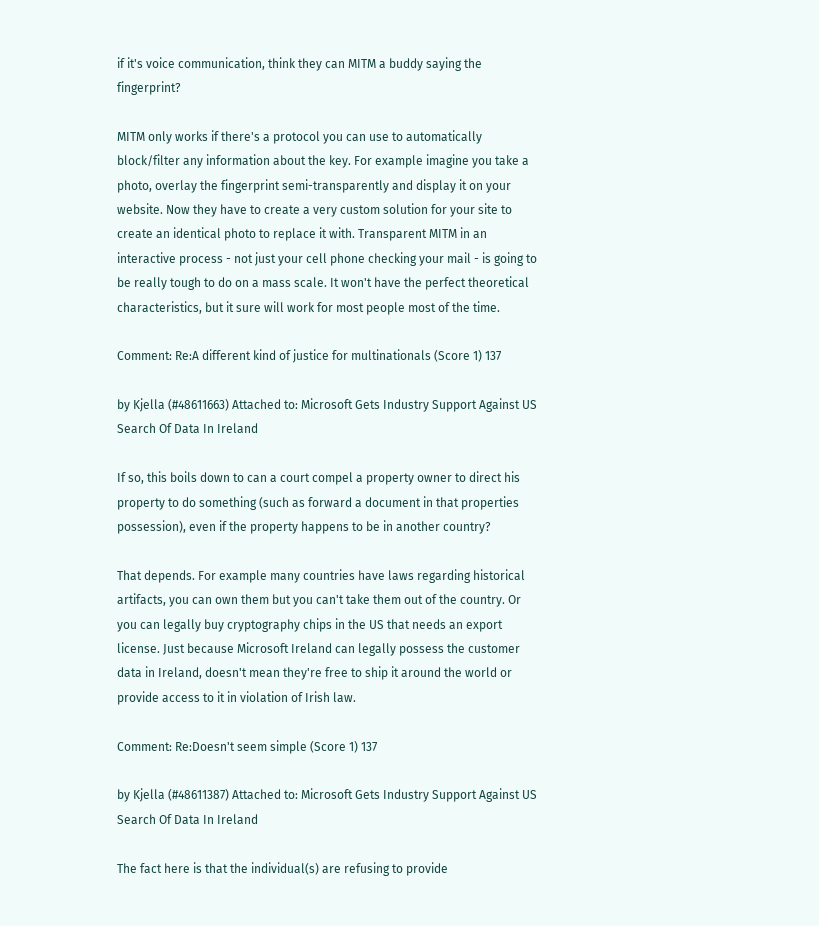if it's voice communication, think they can MITM a buddy saying the fingerprint?

MITM only works if there's a protocol you can use to automatically block/filter any information about the key. For example imagine you take a photo, overlay the fingerprint semi-transparently and display it on your website. Now they have to create a very custom solution for your site to create an identical photo to replace it with. Transparent MITM in an interactive process - not just your cell phone checking your mail - is going to be really tough to do on a mass scale. It won't have the perfect theoretical characteristics, but it sure will work for most people most of the time.

Comment: Re:A different kind of justice for multinationals (Score 1) 137

by Kjella (#48611663) Attached to: Microsoft Gets Industry Support Against US Search Of Data In Ireland

If so, this boils down to can a court compel a property owner to direct his property to do something (such as forward a document in that properties possession), even if the property happens to be in another country?

That depends. For example many countries have laws regarding historical artifacts, you can own them but you can't take them out of the country. Or you can legally buy cryptography chips in the US that needs an export license. Just because Microsoft Ireland can legally possess the customer data in Ireland, doesn't mean they're free to ship it around the world or provide access to it in violation of Irish law.

Comment: Re:Doesn't seem simple (Score 1) 137

by Kjella (#48611387) Attached to: Microsoft Gets Industry Support Against US Search Of Data In Ireland

The fact here is that the individual(s) are refusing to provide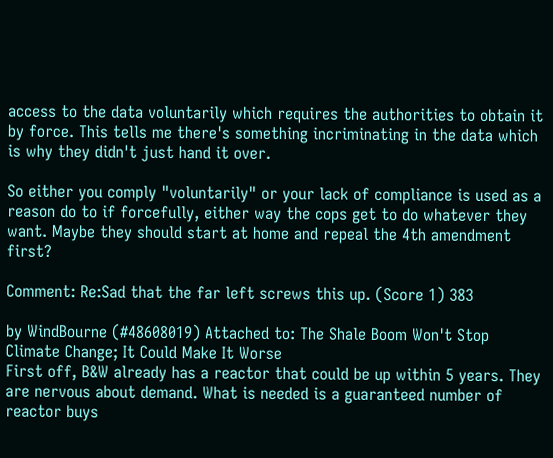access to the data voluntarily which requires the authorities to obtain it by force. This tells me there's something incriminating in the data which is why they didn't just hand it over.

So either you comply "voluntarily" or your lack of compliance is used as a reason do to if forcefully, either way the cops get to do whatever they want. Maybe they should start at home and repeal the 4th amendment first?

Comment: Re:Sad that the far left screws this up. (Score 1) 383

by WindBourne (#48608019) Attached to: The Shale Boom Won't Stop Climate Change; It Could Make It Worse
First off, B&W already has a reactor that could be up within 5 years. They are nervous about demand. What is needed is a guaranteed number of reactor buys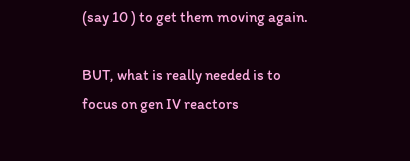(say 10 ) to get them moving again.

BUT, what is really needed is to focus on gen IV reactors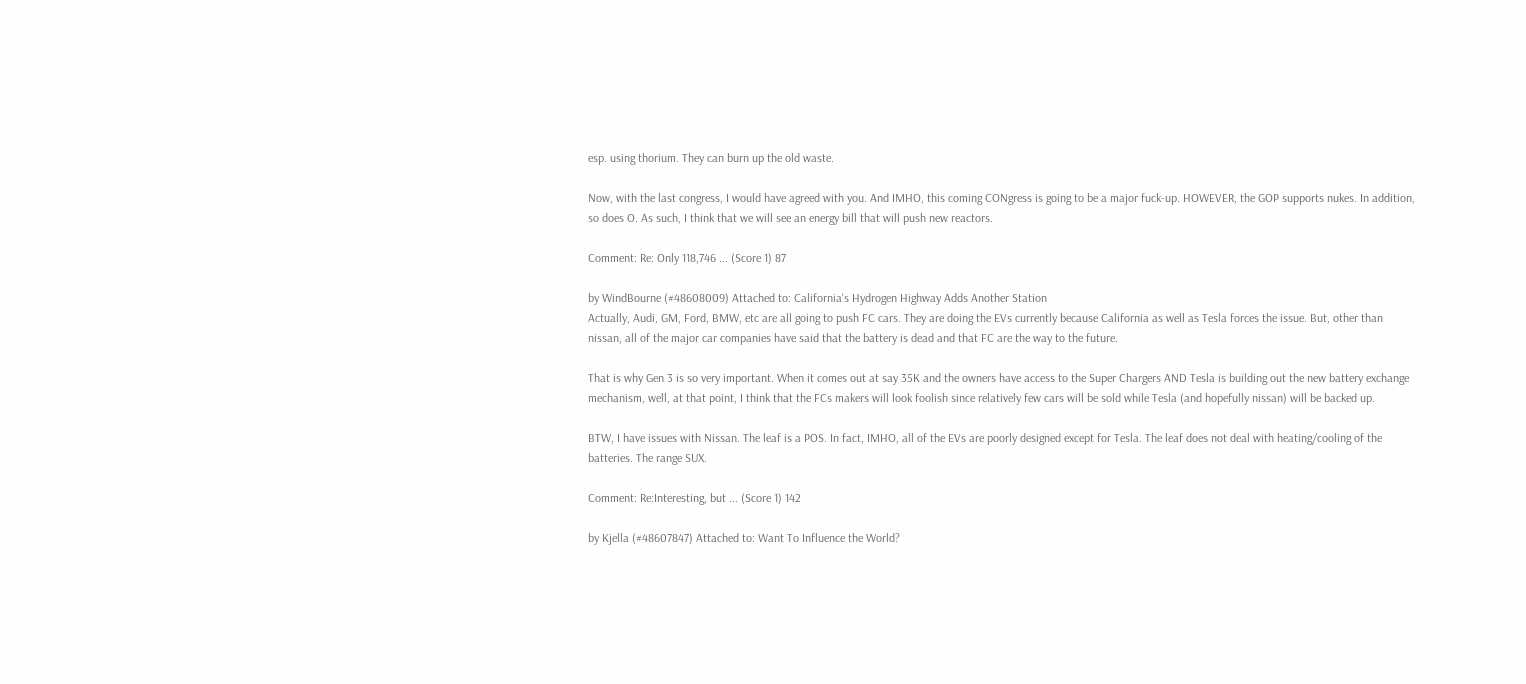esp. using thorium. They can burn up the old waste.

Now, with the last congress, I would have agreed with you. And IMHO, this coming CONgress is going to be a major fuck-up. HOWEVER, the GOP supports nukes. In addition, so does O. As such, I think that we will see an energy bill that will push new reactors.

Comment: Re: Only 118,746 ... (Score 1) 87

by WindBourne (#48608009) Attached to: California's Hydrogen Highway Adds Another Station
Actually, Audi, GM, Ford, BMW, etc are all going to push FC cars. They are doing the EVs currently because California as well as Tesla forces the issue. But, other than nissan, all of the major car companies have said that the battery is dead and that FC are the way to the future.

That is why Gen 3 is so very important. When it comes out at say 35K and the owners have access to the Super Chargers AND Tesla is building out the new battery exchange mechanism, well, at that point, I think that the FCs makers will look foolish since relatively few cars will be sold while Tesla (and hopefully nissan) will be backed up.

BTW, I have issues with Nissan. The leaf is a POS. In fact, IMHO, all of the EVs are poorly designed except for Tesla. The leaf does not deal with heating/cooling of the batteries. The range SUX.

Comment: Re:Interesting, but ... (Score 1) 142

by Kjella (#48607847) Attached to: Want To Influence the World?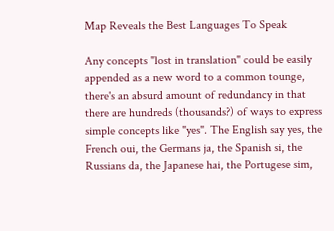Map Reveals the Best Languages To Speak

Any concepts "lost in translation" could be easily appended as a new word to a common tounge, there's an absurd amount of redundancy in that there are hundreds (thousands?) of ways to express simple concepts like "yes". The English say yes, the French oui, the Germans ja, the Spanish si, the Russians da, the Japanese hai, the Portugese sim,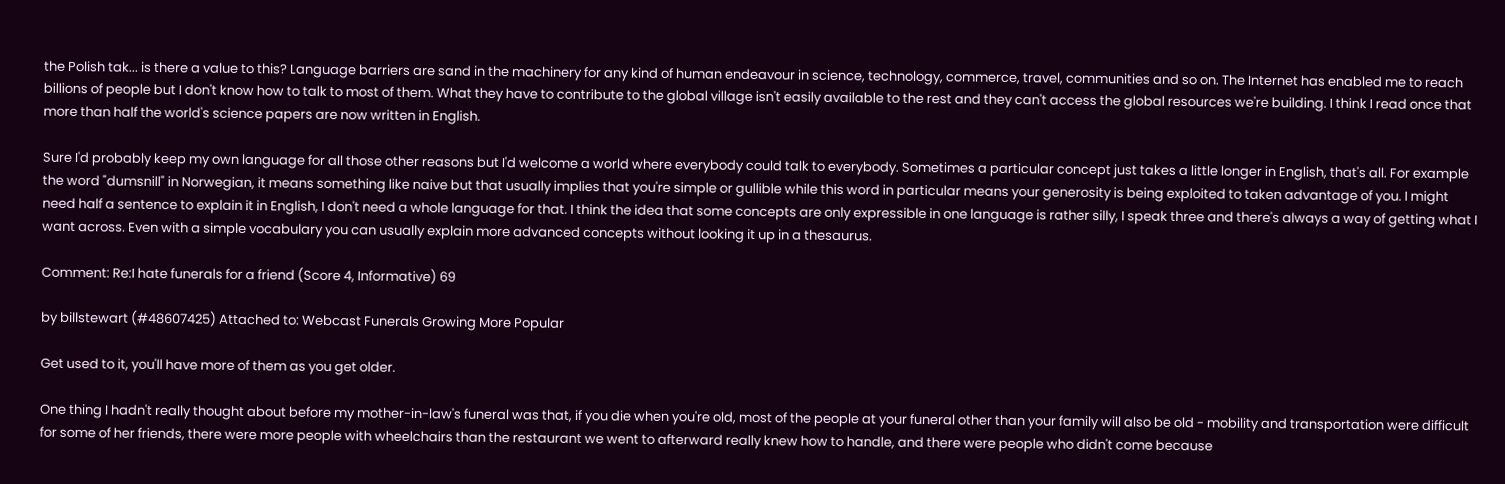the Polish tak... is there a value to this? Language barriers are sand in the machinery for any kind of human endeavour in science, technology, commerce, travel, communities and so on. The Internet has enabled me to reach billions of people but I don't know how to talk to most of them. What they have to contribute to the global village isn't easily available to the rest and they can't access the global resources we're building. I think I read once that more than half the world's science papers are now written in English.

Sure I'd probably keep my own language for all those other reasons but I'd welcome a world where everybody could talk to everybody. Sometimes a particular concept just takes a little longer in English, that's all. For example the word "dumsnill" in Norwegian, it means something like naive but that usually implies that you're simple or gullible while this word in particular means your generosity is being exploited to taken advantage of you. I might need half a sentence to explain it in English, I don't need a whole language for that. I think the idea that some concepts are only expressible in one language is rather silly, I speak three and there's always a way of getting what I want across. Even with a simple vocabulary you can usually explain more advanced concepts without looking it up in a thesaurus.

Comment: Re:I hate funerals for a friend (Score 4, Informative) 69

by billstewart (#48607425) Attached to: Webcast Funerals Growing More Popular

Get used to it, you'll have more of them as you get older.

One thing I hadn't really thought about before my mother-in-law's funeral was that, if you die when you're old, most of the people at your funeral other than your family will also be old - mobility and transportation were difficult for some of her friends, there were more people with wheelchairs than the restaurant we went to afterward really knew how to handle, and there were people who didn't come because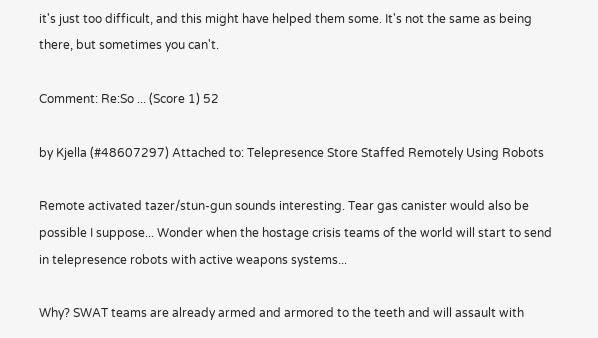it's just too difficult, and this might have helped them some. It's not the same as being there, but sometimes you can't.

Comment: Re:So ... (Score 1) 52

by Kjella (#48607297) Attached to: Telepresence Store Staffed Remotely Using Robots

Remote activated tazer/stun-gun sounds interesting. Tear gas canister would also be possible I suppose... Wonder when the hostage crisis teams of the world will start to send in telepresence robots with active weapons systems...

Why? SWAT teams are already armed and armored to the teeth and will assault with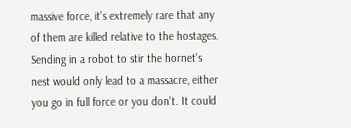massive force, it's extremely rare that any of them are killed relative to the hostages. Sending in a robot to stir the hornet's nest would only lead to a massacre, either you go in full force or you don't. It could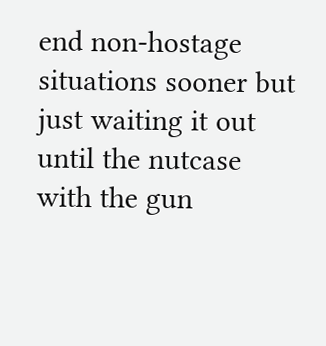end non-hostage situations sooner but just waiting it out until the nutcase with the gun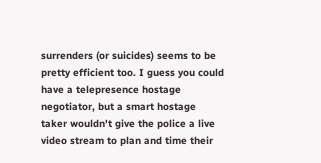surrenders (or suicides) seems to be pretty efficient too. I guess you could have a telepresence hostage negotiator, but a smart hostage taker wouldn't give the police a live video stream to plan and time their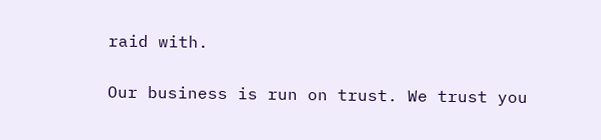raid with.

Our business is run on trust. We trust you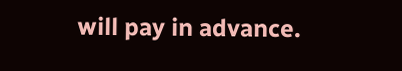will pay in advance.